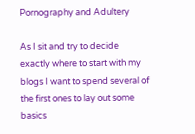Pornography and Adultery

As I sit and try to decide exactly where to start with my blogs I want to spend several of the first ones to lay out some basics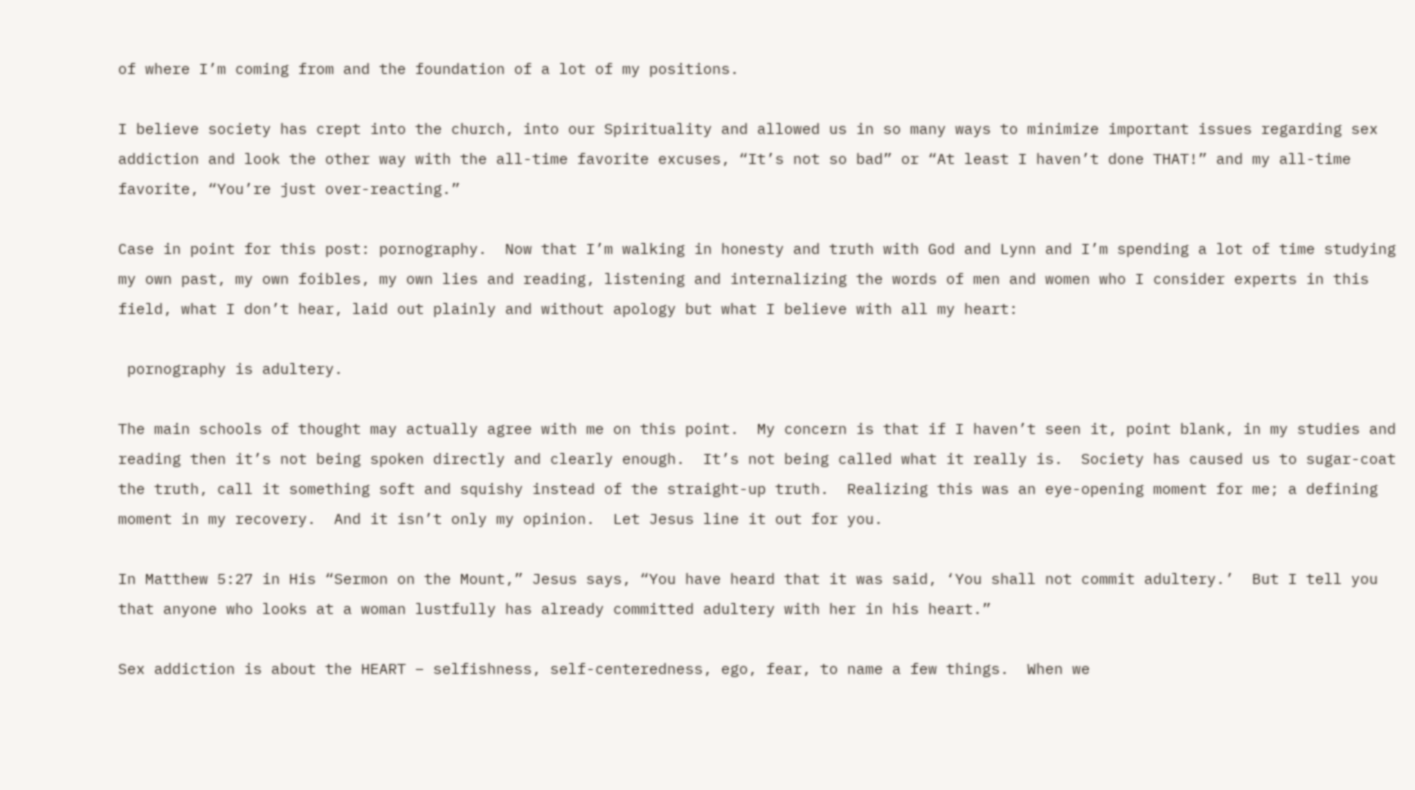of where I’m coming from and the foundation of a lot of my positions.

I believe society has crept into the church, into our Spirituality and allowed us in so many ways to minimize important issues regarding sex addiction and look the other way with the all-time favorite excuses, “It’s not so bad” or “At least I haven’t done THAT!” and my all-time favorite, “You’re just over-reacting.”

Case in point for this post: pornography.  Now that I’m walking in honesty and truth with God and Lynn and I’m spending a lot of time studying my own past, my own foibles, my own lies and reading, listening and internalizing the words of men and women who I consider experts in this field, what I don’t hear, laid out plainly and without apology but what I believe with all my heart:

 pornography is adultery.

The main schools of thought may actually agree with me on this point.  My concern is that if I haven’t seen it, point blank, in my studies and reading then it’s not being spoken directly and clearly enough.  It’s not being called what it really is.  Society has caused us to sugar-coat the truth, call it something soft and squishy instead of the straight-up truth.  Realizing this was an eye-opening moment for me; a defining moment in my recovery.  And it isn’t only my opinion.  Let Jesus line it out for you.

In Matthew 5:27 in His “Sermon on the Mount,” Jesus says, “You have heard that it was said, ‘You shall not commit adultery.’  But I tell you that anyone who looks at a woman lustfully has already committed adultery with her in his heart.”

Sex addiction is about the HEART – selfishness, self-centeredness, ego, fear, to name a few things.  When we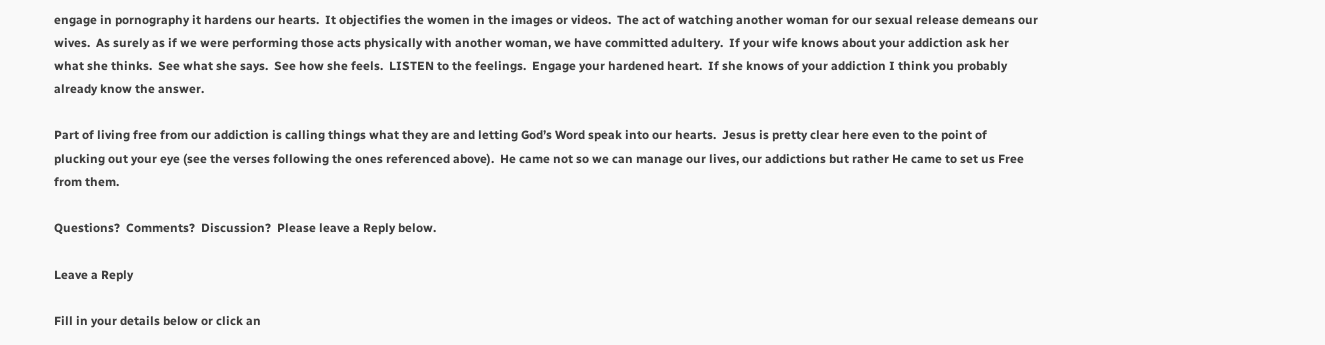engage in pornography it hardens our hearts.  It objectifies the women in the images or videos.  The act of watching another woman for our sexual release demeans our wives.  As surely as if we were performing those acts physically with another woman, we have committed adultery.  If your wife knows about your addiction ask her what she thinks.  See what she says.  See how she feels.  LISTEN to the feelings.  Engage your hardened heart.  If she knows of your addiction I think you probably already know the answer.

Part of living free from our addiction is calling things what they are and letting God’s Word speak into our hearts.  Jesus is pretty clear here even to the point of plucking out your eye (see the verses following the ones referenced above).  He came not so we can manage our lives, our addictions but rather He came to set us Free from them.

Questions?  Comments?  Discussion?  Please leave a Reply below.

Leave a Reply

Fill in your details below or click an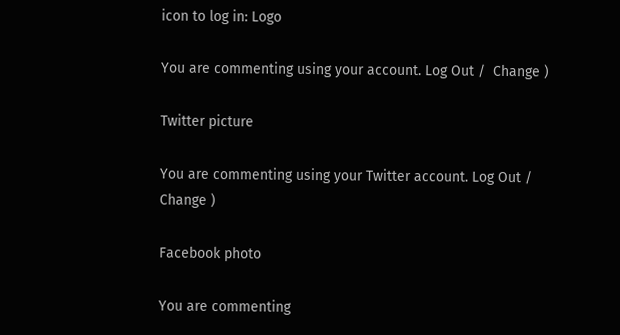icon to log in: Logo

You are commenting using your account. Log Out /  Change )

Twitter picture

You are commenting using your Twitter account. Log Out /  Change )

Facebook photo

You are commenting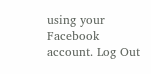using your Facebook account. Log Out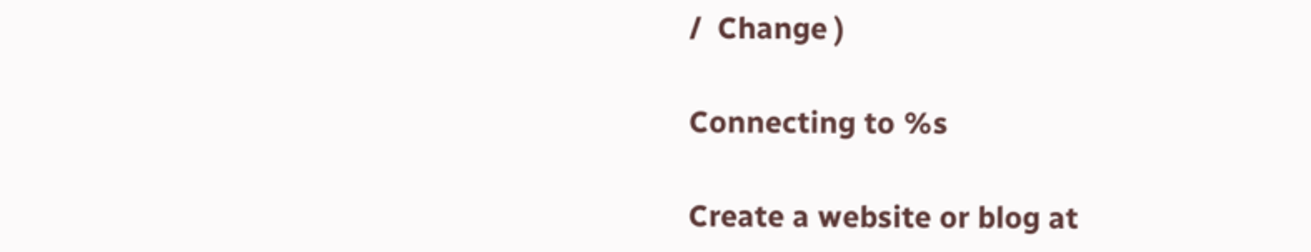/  Change )

Connecting to %s

Create a website or blog at